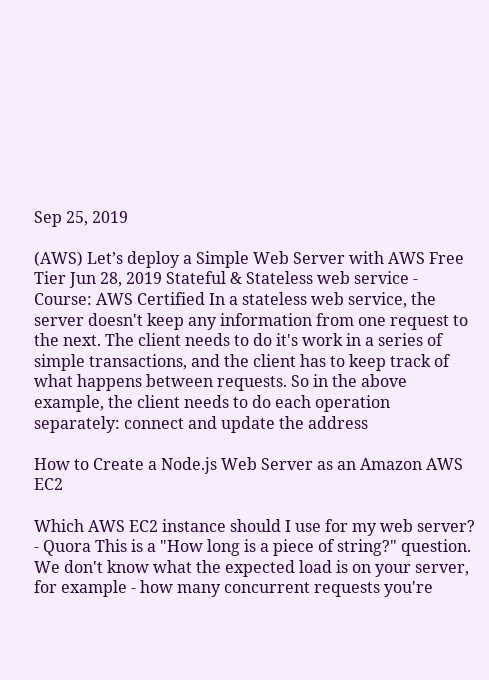Sep 25, 2019

(AWS) Let’s deploy a Simple Web Server with AWS Free Tier Jun 28, 2019 Stateful & Stateless web service - Course: AWS Certified In a stateless web service, the server doesn't keep any information from one request to the next. The client needs to do it's work in a series of simple transactions, and the client has to keep track of what happens between requests. So in the above example, the client needs to do each operation separately: connect and update the address

How to Create a Node.js Web Server as an Amazon AWS EC2

Which AWS EC2 instance should I use for my web server? - Quora This is a "How long is a piece of string?" question. We don't know what the expected load is on your server, for example - how many concurrent requests you're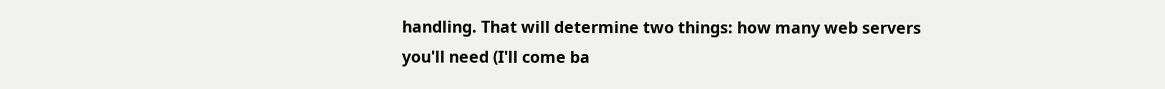handling. That will determine two things: how many web servers you'll need (I'll come ba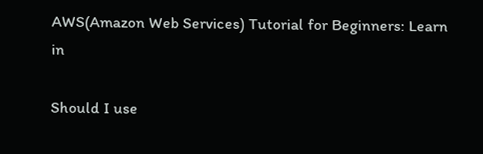AWS(Amazon Web Services) Tutorial for Beginners: Learn in

Should I use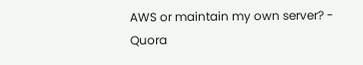AWS or maintain my own server? - Quora